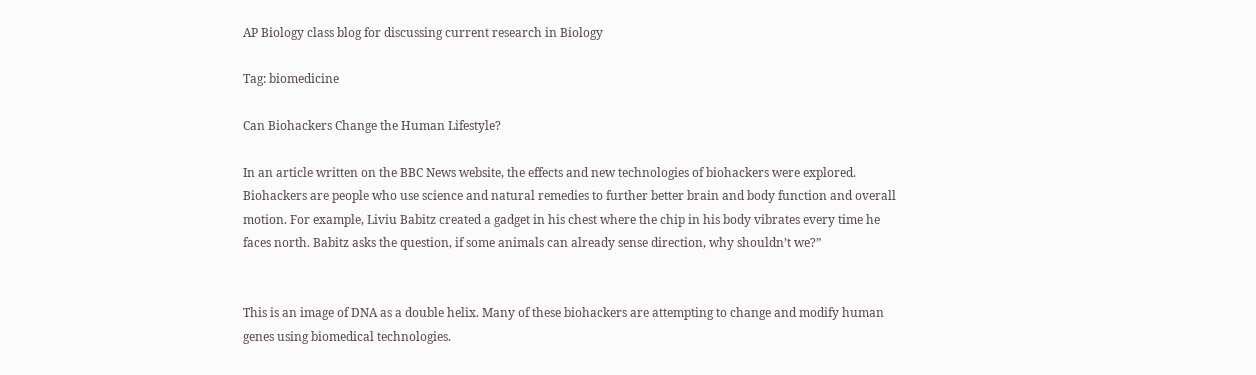AP Biology class blog for discussing current research in Biology

Tag: biomedicine

Can Biohackers Change the Human Lifestyle?

In an article written on the BBC News website, the effects and new technologies of biohackers were explored. Biohackers are people who use science and natural remedies to further better brain and body function and overall motion. For example, Liviu Babitz created a gadget in his chest where the chip in his body vibrates every time he faces north. Babitz asks the question, if some animals can already sense direction, why shouldn’t we?”


This is an image of DNA as a double helix. Many of these biohackers are attempting to change and modify human genes using biomedical technologies.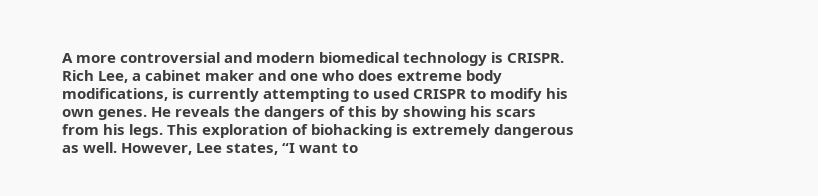A more controversial and modern biomedical technology is CRISPR. Rich Lee, a cabinet maker and one who does extreme body modifications, is currently attempting to used CRISPR to modify his own genes. He reveals the dangers of this by showing his scars from his legs. This exploration of biohacking is extremely dangerous as well. However, Lee states, “I want to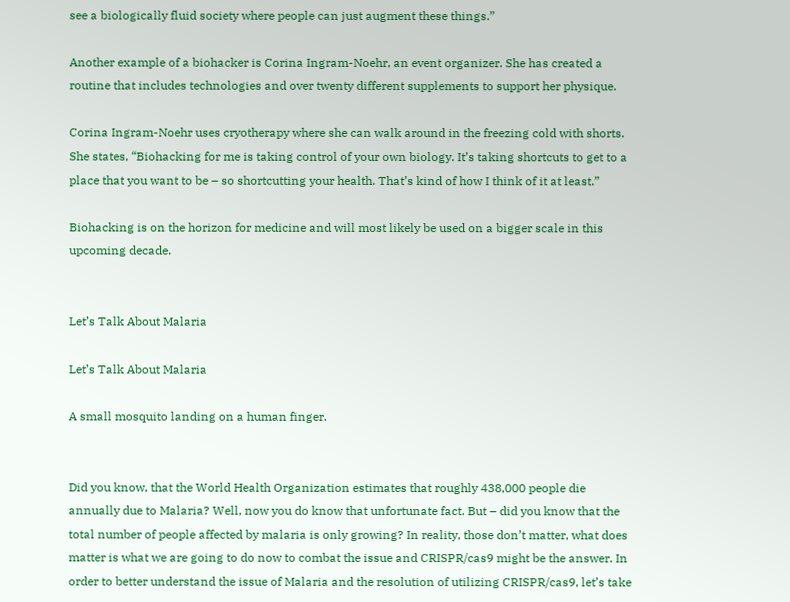see a biologically fluid society where people can just augment these things.”

Another example of a biohacker is Corina Ingram-Noehr, an event organizer. She has created a routine that includes technologies and over twenty different supplements to support her physique.

Corina Ingram-Noehr uses cryotherapy where she can walk around in the freezing cold with shorts. She states, “Biohacking for me is taking control of your own biology. It’s taking shortcuts to get to a place that you want to be – so shortcutting your health. That’s kind of how I think of it at least.”

Biohacking is on the horizon for medicine and will most likely be used on a bigger scale in this upcoming decade.


Let’s Talk About Malaria

Let’s Talk About Malaria

A small mosquito landing on a human finger.


Did you know, that the World Health Organization estimates that roughly 438,000 people die annually due to Malaria? Well, now you do know that unfortunate fact. But – did you know that the total number of people affected by malaria is only growing? In reality, those don’t matter, what does matter is what we are going to do now to combat the issue and CRISPR/cas9 might be the answer. In order to better understand the issue of Malaria and the resolution of utilizing CRISPR/cas9, let’s take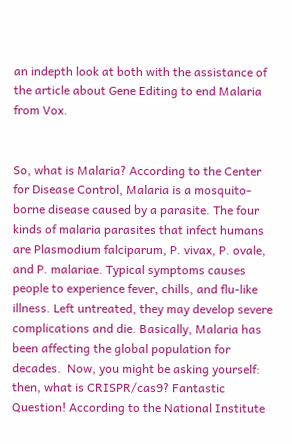an indepth look at both with the assistance of the article about Gene Editing to end Malaria from Vox.


So, what is Malaria? According to the Center for Disease Control, Malaria is a mosquito-borne disease caused by a parasite. The four kinds of malaria parasites that infect humans are Plasmodium falciparum, P. vivax, P. ovale, and P. malariae. Typical symptoms causes people to experience fever, chills, and flu-like illness. Left untreated, they may develop severe complications and die. Basically, Malaria has been affecting the global population for decades.  Now, you might be asking yourself: then, what is CRISPR/cas9? Fantastic Question! According to the National Institute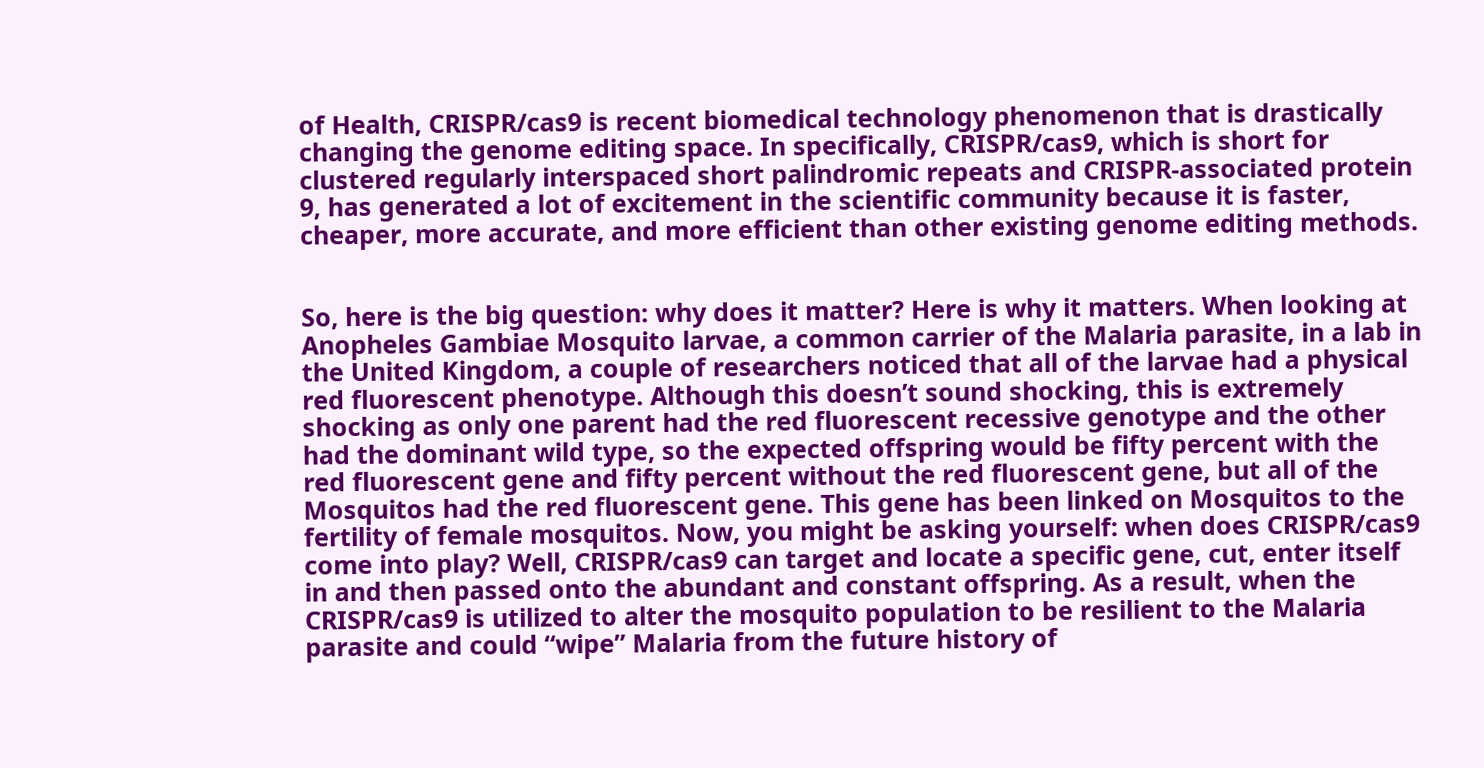of Health, CRISPR/cas9 is recent biomedical technology phenomenon that is drastically changing the genome editing space. In specifically, CRISPR/cas9, which is short for clustered regularly interspaced short palindromic repeats and CRISPR-associated protein 9, has generated a lot of excitement in the scientific community because it is faster, cheaper, more accurate, and more efficient than other existing genome editing methods.


So, here is the big question: why does it matter? Here is why it matters. When looking at Anopheles Gambiae Mosquito larvae, a common carrier of the Malaria parasite, in a lab in the United Kingdom, a couple of researchers noticed that all of the larvae had a physical red fluorescent phenotype. Although this doesn’t sound shocking, this is extremely shocking as only one parent had the red fluorescent recessive genotype and the other had the dominant wild type, so the expected offspring would be fifty percent with the red fluorescent gene and fifty percent without the red fluorescent gene, but all of the Mosquitos had the red fluorescent gene. This gene has been linked on Mosquitos to the fertility of female mosquitos. Now, you might be asking yourself: when does CRISPR/cas9 come into play? Well, CRISPR/cas9 can target and locate a specific gene, cut, enter itself in and then passed onto the abundant and constant offspring. As a result, when the CRISPR/cas9 is utilized to alter the mosquito population to be resilient to the Malaria parasite and could “wipe” Malaria from the future history of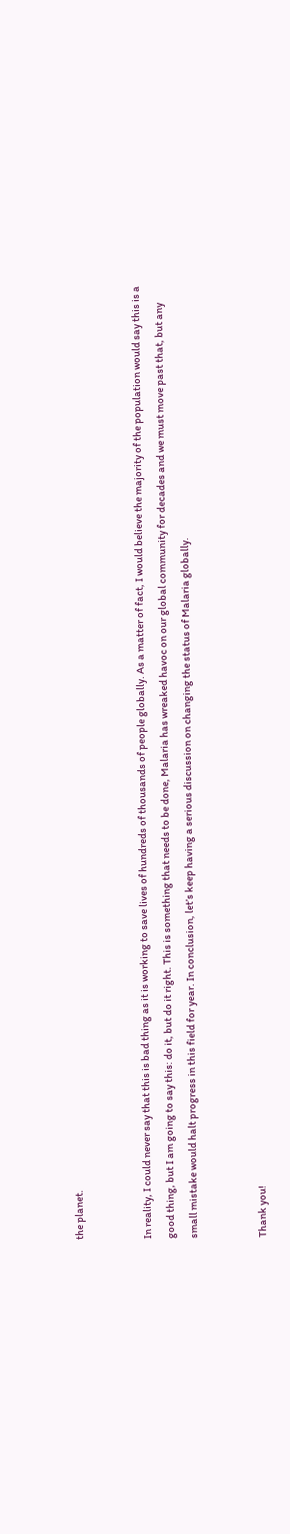the planet.


In reality, I could never say that this is bad thing as it is working to save lives of hundreds of thousands of people globally. As a matter of fact, I would believe the majority of the population would say this is a good thing, but I am going to say this: do it, but do it right. This is something that needs to be done, Malaria has wreaked havoc on our global community for decades and we must move past that, but any small mistake would halt progress in this field for year. In conclusion, let’s keep having a serious discussion on changing the status of Malaria globally.


Thank you!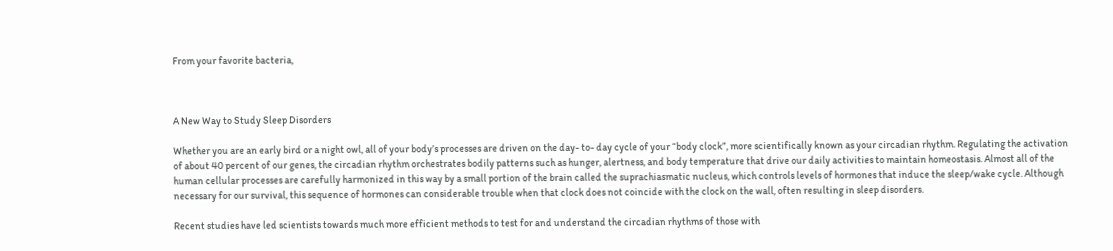From your favorite bacteria,



A New Way to Study Sleep Disorders

Whether you are an early bird or a night owl, all of your body’s processes are driven on the day- to- day cycle of your “body clock”, more scientifically known as your circadian rhythm. Regulating the activation of about 40 percent of our genes, the circadian rhythm orchestrates bodily patterns such as hunger, alertness, and body temperature that drive our daily activities to maintain homeostasis. Almost all of the human cellular processes are carefully harmonized in this way by a small portion of the brain called the suprachiasmatic nucleus, which controls levels of hormones that induce the sleep/wake cycle. Although necessary for our survival, this sequence of hormones can considerable trouble when that clock does not coincide with the clock on the wall, often resulting in sleep disorders.

Recent studies have led scientists towards much more efficient methods to test for and understand the circadian rhythms of those with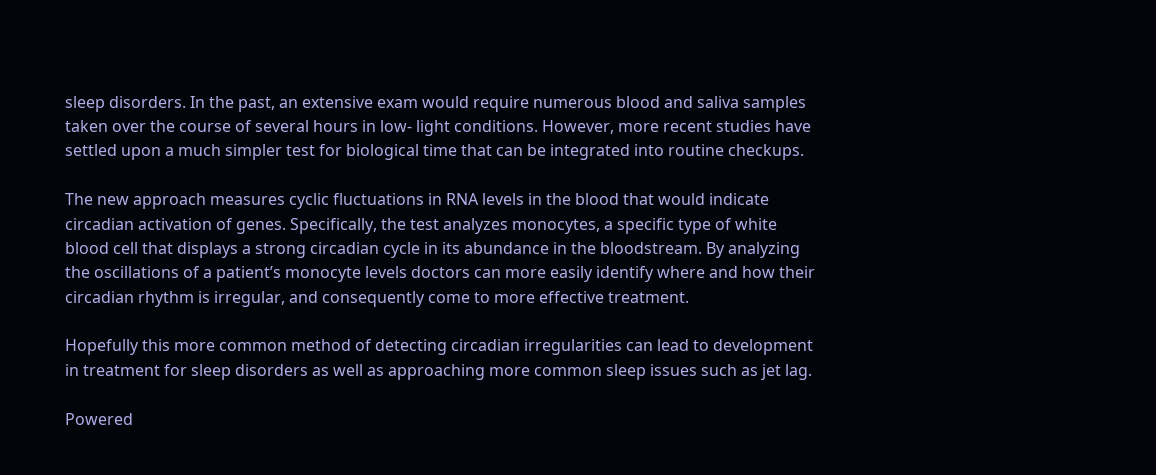sleep disorders. In the past, an extensive exam would require numerous blood and saliva samples taken over the course of several hours in low- light conditions. However, more recent studies have settled upon a much simpler test for biological time that can be integrated into routine checkups.

The new approach measures cyclic fluctuations in RNA levels in the blood that would indicate circadian activation of genes. Specifically, the test analyzes monocytes, a specific type of white blood cell that displays a strong circadian cycle in its abundance in the bloodstream. By analyzing the oscillations of a patient’s monocyte levels doctors can more easily identify where and how their circadian rhythm is irregular, and consequently come to more effective treatment.

Hopefully this more common method of detecting circadian irregularities can lead to development in treatment for sleep disorders as well as approaching more common sleep issues such as jet lag.

Powered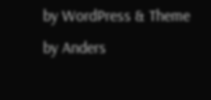by WordPress & Theme by Anders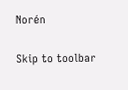Norén

Skip to toolbar